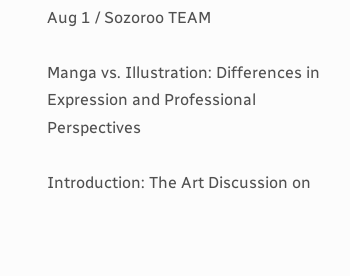Aug 1 / Sozoroo TEAM

Manga vs. Illustration: Differences in Expression and Professional Perspectives

Introduction: The Art Discussion on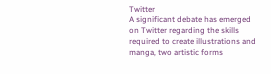Twitter
A significant debate has emerged on Twitter regarding the skills required to create illustrations and manga, two artistic forms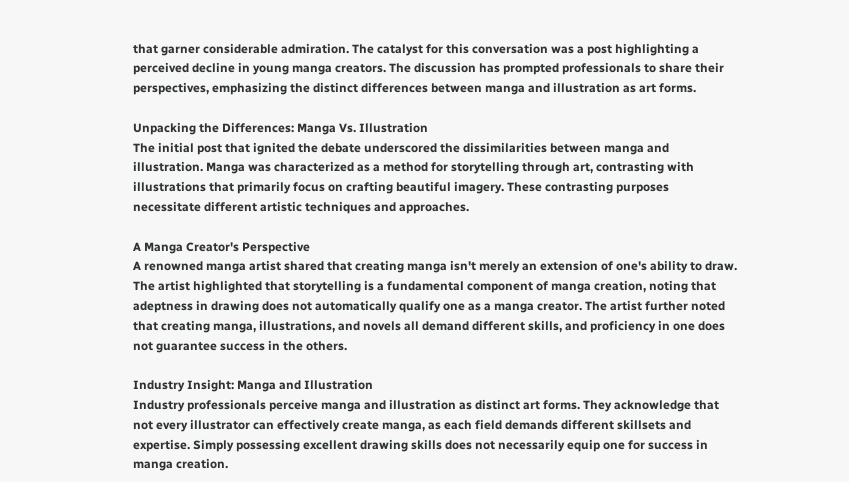that garner considerable admiration. The catalyst for this conversation was a post highlighting a perceived decline in young manga creators. The discussion has prompted professionals to share their perspectives, emphasizing the distinct differences between manga and illustration as art forms.

Unpacking the Differences: Manga Vs. Illustration
The initial post that ignited the debate underscored the dissimilarities between manga and illustration. Manga was characterized as a method for storytelling through art, contrasting with illustrations that primarily focus on crafting beautiful imagery. These contrasting purposes necessitate different artistic techniques and approaches.

A Manga Creator's Perspective
A renowned manga artist shared that creating manga isn't merely an extension of one's ability to draw. The artist highlighted that storytelling is a fundamental component of manga creation, noting that adeptness in drawing does not automatically qualify one as a manga creator. The artist further noted that creating manga, illustrations, and novels all demand different skills, and proficiency in one does not guarantee success in the others.

Industry Insight: Manga and Illustration
Industry professionals perceive manga and illustration as distinct art forms. They acknowledge that not every illustrator can effectively create manga, as each field demands different skillsets and expertise. Simply possessing excellent drawing skills does not necessarily equip one for success in manga creation.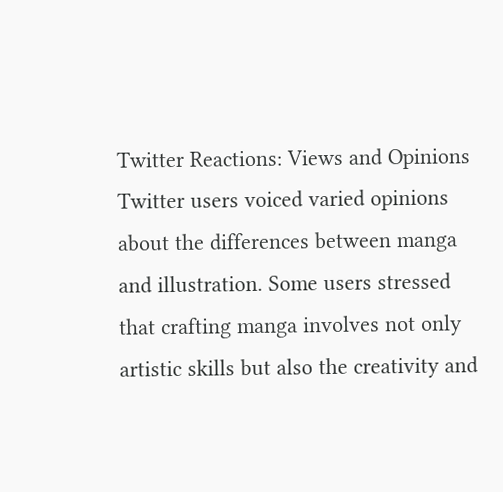Twitter Reactions: Views and Opinions
Twitter users voiced varied opinions about the differences between manga and illustration. Some users stressed that crafting manga involves not only artistic skills but also the creativity and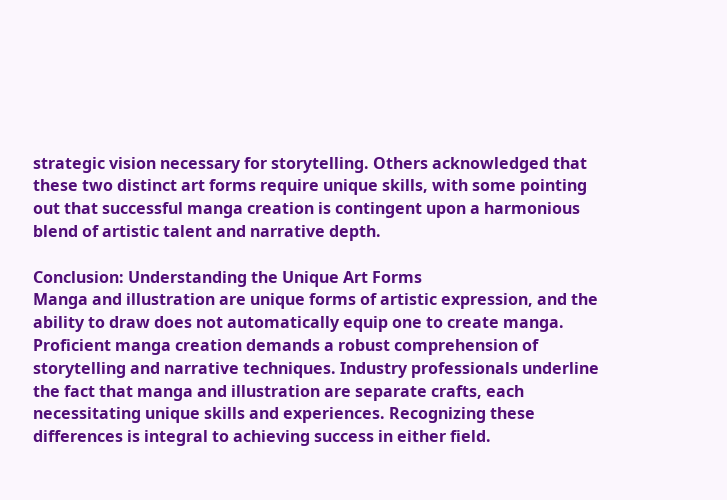strategic vision necessary for storytelling. Others acknowledged that these two distinct art forms require unique skills, with some pointing out that successful manga creation is contingent upon a harmonious blend of artistic talent and narrative depth.

Conclusion: Understanding the Unique Art Forms
Manga and illustration are unique forms of artistic expression, and the ability to draw does not automatically equip one to create manga. Proficient manga creation demands a robust comprehension of storytelling and narrative techniques. Industry professionals underline the fact that manga and illustration are separate crafts, each necessitating unique skills and experiences. Recognizing these differences is integral to achieving success in either field.